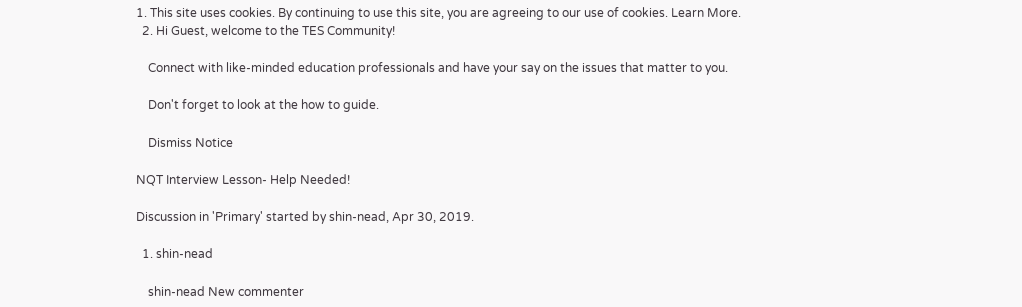1. This site uses cookies. By continuing to use this site, you are agreeing to our use of cookies. Learn More.
  2. Hi Guest, welcome to the TES Community!

    Connect with like-minded education professionals and have your say on the issues that matter to you.

    Don't forget to look at the how to guide.

    Dismiss Notice

NQT Interview Lesson- Help Needed!

Discussion in 'Primary' started by shin-nead, Apr 30, 2019.

  1. shin-nead

    shin-nead New commenter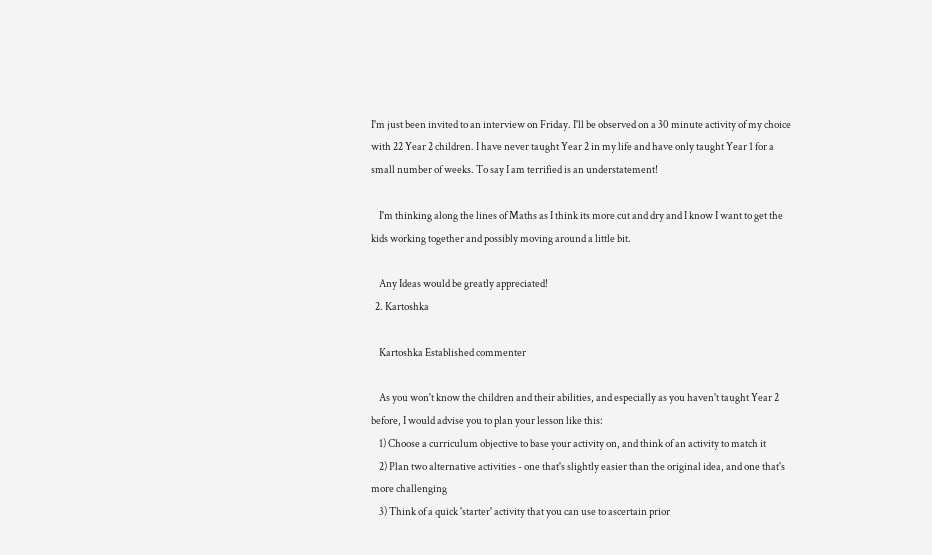I'm just been invited to an interview on Friday. I'll be observed on a 30 minute activity of my choice with 22 Year 2 children. I have never taught Year 2 in my life and have only taught Year 1 for a small number of weeks. To say I am terrified is an understatement!

    I'm thinking along the lines of Maths as I think its more cut and dry and I know I want to get the kids working together and possibly moving around a little bit.

    Any Ideas would be greatly appreciated!
  2. Kartoshka

    Kartoshka Established commenter

    As you won't know the children and their abilities, and especially as you haven't taught Year 2 before, I would advise you to plan your lesson like this:
    1) Choose a curriculum objective to base your activity on, and think of an activity to match it
    2) Plan two alternative activities - one that's slightly easier than the original idea, and one that's more challenging
    3) Think of a quick 'starter' activity that you can use to ascertain prior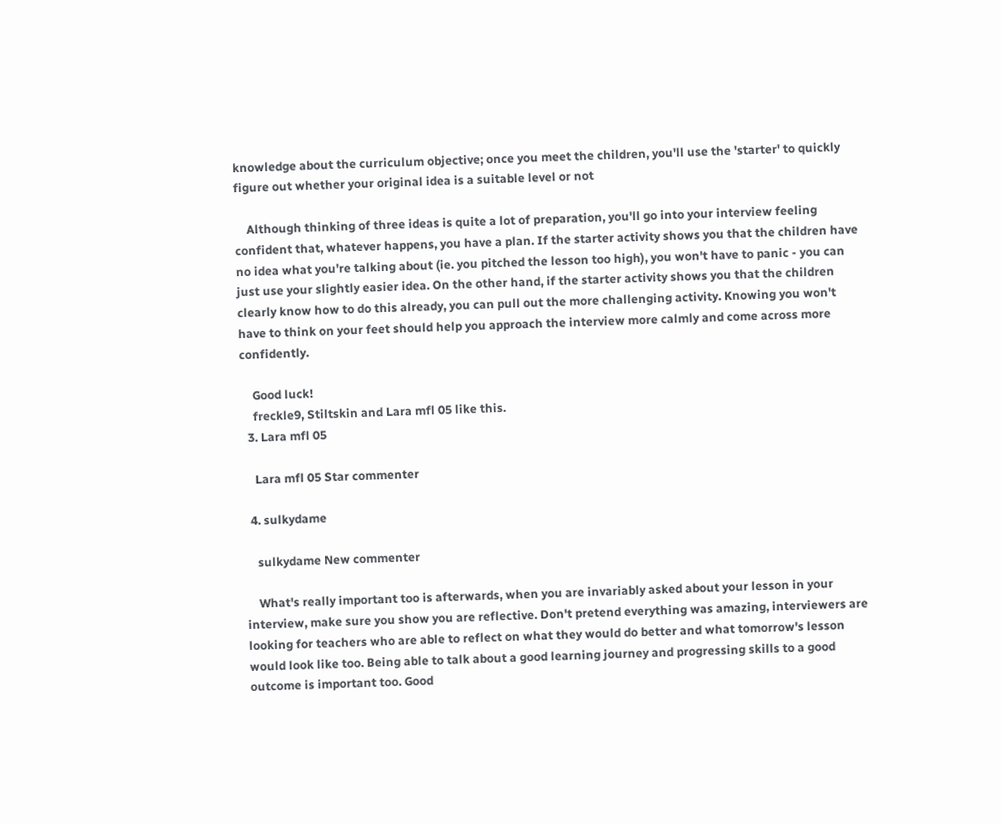knowledge about the curriculum objective; once you meet the children, you'll use the 'starter' to quickly figure out whether your original idea is a suitable level or not

    Although thinking of three ideas is quite a lot of preparation, you'll go into your interview feeling confident that, whatever happens, you have a plan. If the starter activity shows you that the children have no idea what you're talking about (ie. you pitched the lesson too high), you won't have to panic - you can just use your slightly easier idea. On the other hand, if the starter activity shows you that the children clearly know how to do this already, you can pull out the more challenging activity. Knowing you won't have to think on your feet should help you approach the interview more calmly and come across more confidently.

    Good luck!
    freckle9, Stiltskin and Lara mfl 05 like this.
  3. Lara mfl 05

    Lara mfl 05 Star commenter

  4. sulkydame

    sulkydame New commenter

    What's really important too is afterwards, when you are invariably asked about your lesson in your interview, make sure you show you are reflective. Don't pretend everything was amazing, interviewers are looking for teachers who are able to reflect on what they would do better and what tomorrow's lesson would look like too. Being able to talk about a good learning journey and progressing skills to a good outcome is important too. Good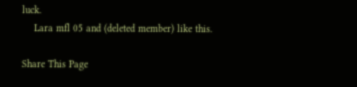luck.
    Lara mfl 05 and (deleted member) like this.

Share This Page